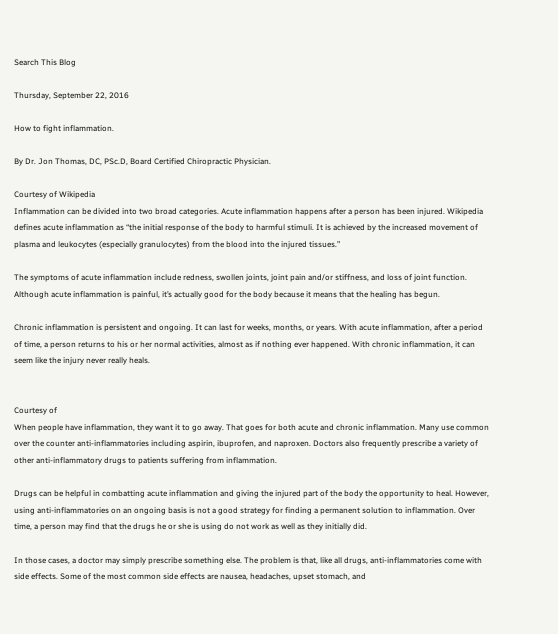Search This Blog

Thursday, September 22, 2016

How to fight inflammation.

By Dr. Jon Thomas, DC, PSc.D, Board Certified Chiropractic Physician.

Courtesy of Wikipedia
Inflammation can be divided into two broad categories. Acute inflammation happens after a person has been injured. Wikipedia defines acute inflammation as “the initial response of the body to harmful stimuli. It is achieved by the increased movement of plasma and leukocytes (especially granulocytes) from the blood into the injured tissues.”

The symptoms of acute inflammation include redness, swollen joints, joint pain and/or stiffness, and loss of joint function. Although acute inflammation is painful, it’s actually good for the body because it means that the healing has begun.

Chronic inflammation is persistent and ongoing. It can last for weeks, months, or years. With acute inflammation, after a period of time, a person returns to his or her normal activities, almost as if nothing ever happened. With chronic inflammation, it can seem like the injury never really heals.


Courtesy of
When people have inflammation, they want it to go away. That goes for both acute and chronic inflammation. Many use common over the counter anti-inflammatories including aspirin, ibuprofen, and naproxen. Doctors also frequently prescribe a variety of other anti-inflammatory drugs to patients suffering from inflammation.

Drugs can be helpful in combatting acute inflammation and giving the injured part of the body the opportunity to heal. However, using anti-inflammatories on an ongoing basis is not a good strategy for finding a permanent solution to inflammation. Over time, a person may find that the drugs he or she is using do not work as well as they initially did.

In those cases, a doctor may simply prescribe something else. The problem is that, like all drugs, anti-inflammatories come with side effects. Some of the most common side effects are nausea, headaches, upset stomach, and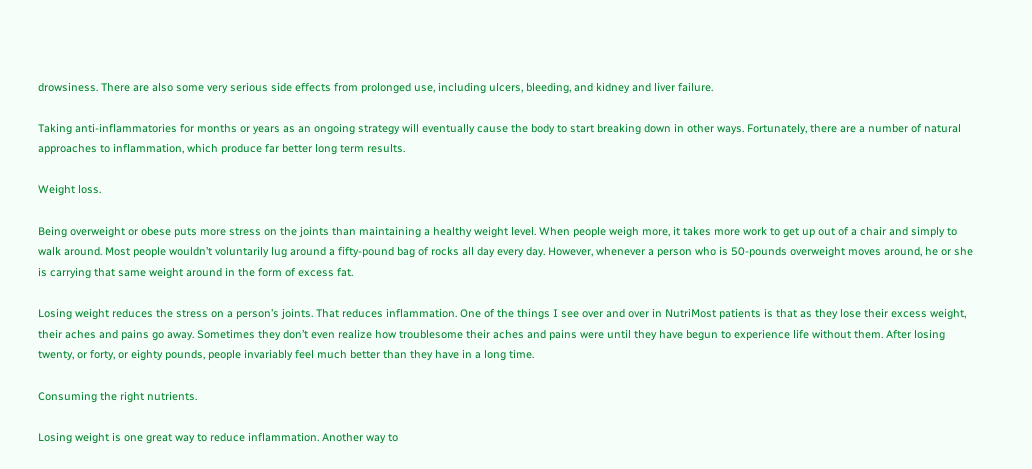drowsiness. There are also some very serious side effects from prolonged use, including ulcers, bleeding, and kidney and liver failure.

Taking anti-inflammatories for months or years as an ongoing strategy will eventually cause the body to start breaking down in other ways. Fortunately, there are a number of natural approaches to inflammation, which produce far better long term results.

Weight loss.

Being overweight or obese puts more stress on the joints than maintaining a healthy weight level. When people weigh more, it takes more work to get up out of a chair and simply to walk around. Most people wouldn’t voluntarily lug around a fifty-pound bag of rocks all day every day. However, whenever a person who is 50-pounds overweight moves around, he or she is carrying that same weight around in the form of excess fat.

Losing weight reduces the stress on a person’s joints. That reduces inflammation. One of the things I see over and over in NutriMost patients is that as they lose their excess weight, their aches and pains go away. Sometimes they don’t even realize how troublesome their aches and pains were until they have begun to experience life without them. After losing twenty, or forty, or eighty pounds, people invariably feel much better than they have in a long time.

Consuming the right nutrients.

Losing weight is one great way to reduce inflammation. Another way to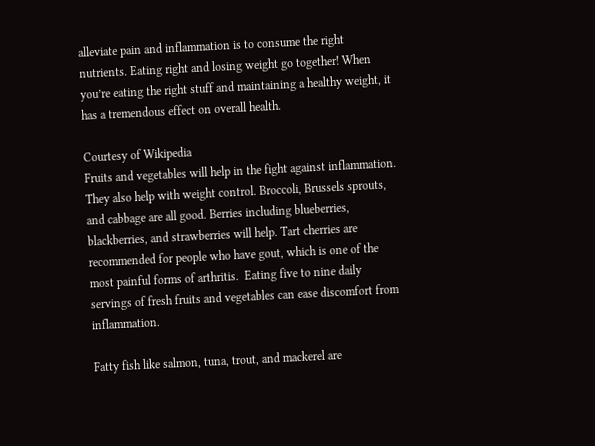alleviate pain and inflammation is to consume the right nutrients. Eating right and losing weight go together! When you’re eating the right stuff and maintaining a healthy weight, it has a tremendous effect on overall health.

Courtesy of Wikipedia
Fruits and vegetables will help in the fight against inflammation. They also help with weight control. Broccoli, Brussels sprouts, and cabbage are all good. Berries including blueberries, blackberries, and strawberries will help. Tart cherries are recommended for people who have gout, which is one of the most painful forms of arthritis.  Eating five to nine daily servings of fresh fruits and vegetables can ease discomfort from inflammation.

Fatty fish like salmon, tuna, trout, and mackerel are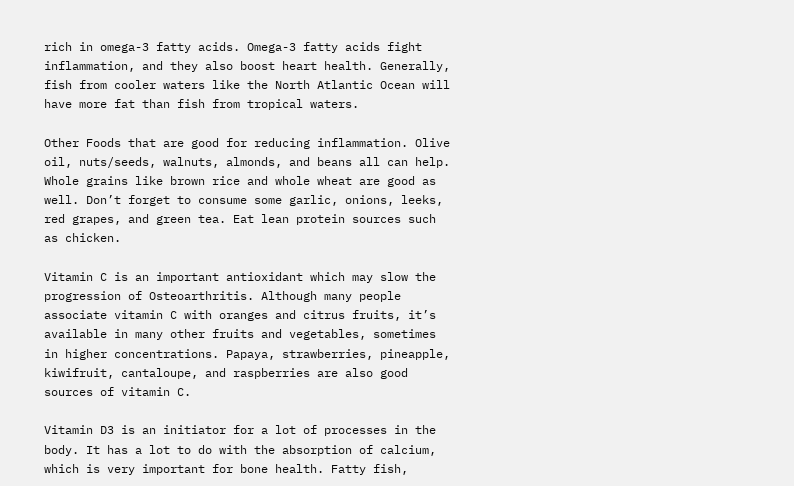rich in omega-3 fatty acids. Omega-3 fatty acids fight inflammation, and they also boost heart health. Generally, fish from cooler waters like the North Atlantic Ocean will have more fat than fish from tropical waters.

Other Foods that are good for reducing inflammation. Olive oil, nuts/seeds, walnuts, almonds, and beans all can help. Whole grains like brown rice and whole wheat are good as well. Don’t forget to consume some garlic, onions, leeks, red grapes, and green tea. Eat lean protein sources such as chicken.

Vitamin C is an important antioxidant which may slow the progression of Osteoarthritis. Although many people associate vitamin C with oranges and citrus fruits, it’s available in many other fruits and vegetables, sometimes in higher concentrations. Papaya, strawberries, pineapple, kiwifruit, cantaloupe, and raspberries are also good sources of vitamin C.

Vitamin D3 is an initiator for a lot of processes in the body. It has a lot to do with the absorption of calcium, which is very important for bone health. Fatty fish,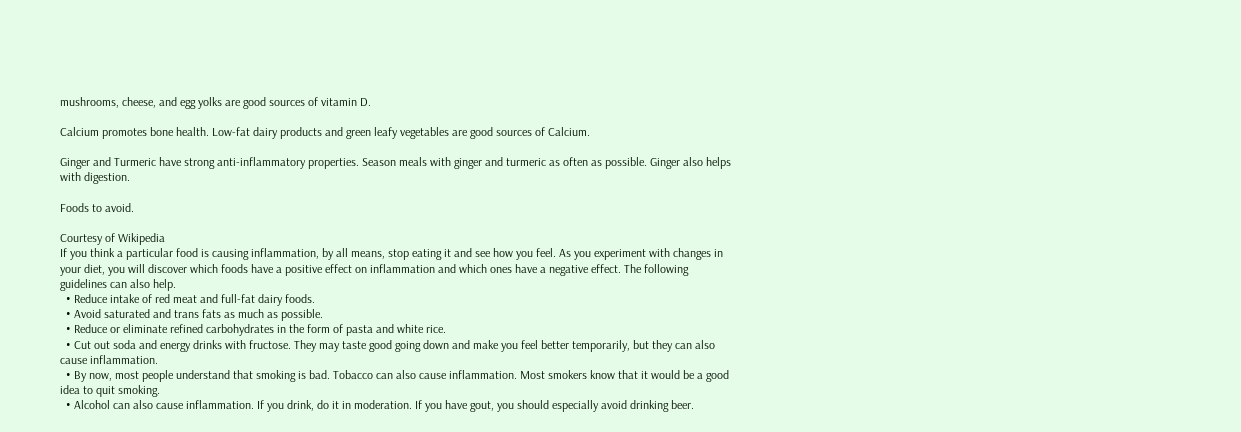mushrooms, cheese, and egg yolks are good sources of vitamin D.

Calcium promotes bone health. Low-fat dairy products and green leafy vegetables are good sources of Calcium.

Ginger and Turmeric have strong anti-inflammatory properties. Season meals with ginger and turmeric as often as possible. Ginger also helps with digestion.

Foods to avoid.

Courtesy of Wikipedia
If you think a particular food is causing inflammation, by all means, stop eating it and see how you feel. As you experiment with changes in your diet, you will discover which foods have a positive effect on inflammation and which ones have a negative effect. The following guidelines can also help.
  • Reduce intake of red meat and full-fat dairy foods.
  • Avoid saturated and trans fats as much as possible.
  • Reduce or eliminate refined carbohydrates in the form of pasta and white rice.
  • Cut out soda and energy drinks with fructose. They may taste good going down and make you feel better temporarily, but they can also cause inflammation.
  • By now, most people understand that smoking is bad. Tobacco can also cause inflammation. Most smokers know that it would be a good idea to quit smoking.
  • Alcohol can also cause inflammation. If you drink, do it in moderation. If you have gout, you should especially avoid drinking beer.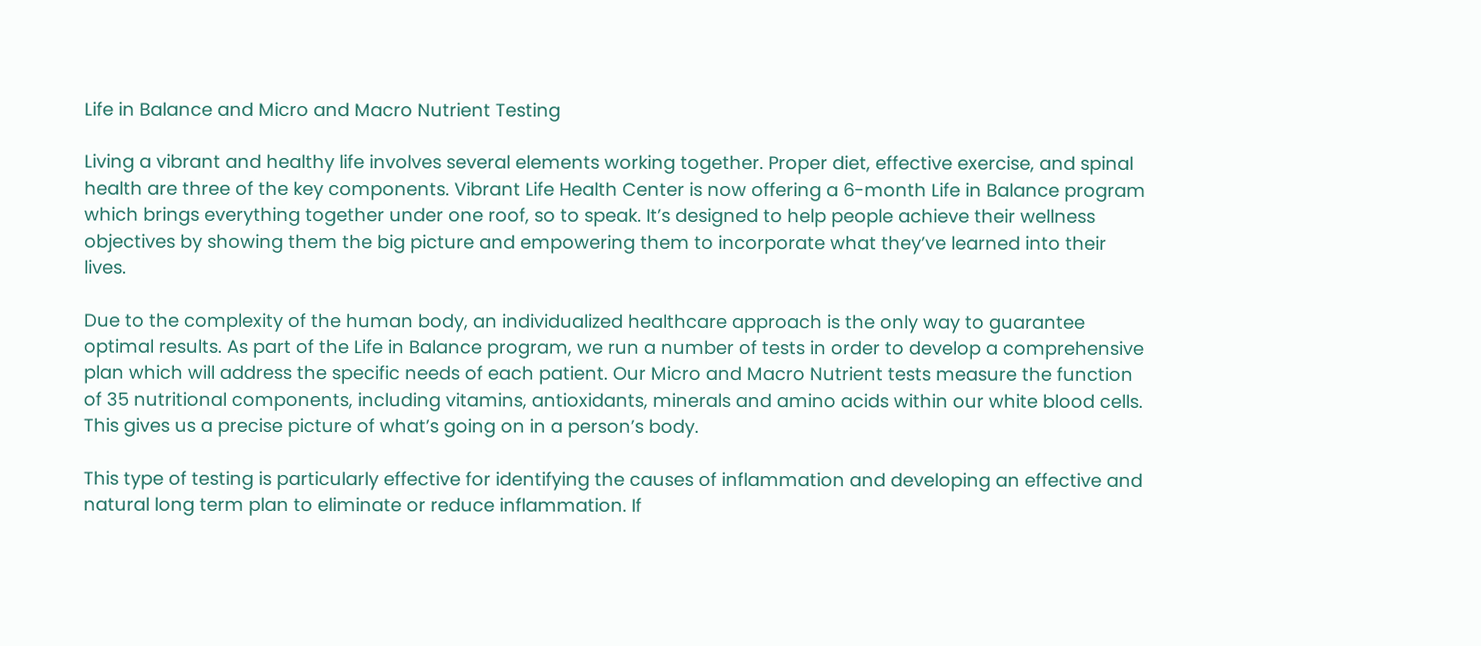Life in Balance and Micro and Macro Nutrient Testing

Living a vibrant and healthy life involves several elements working together. Proper diet, effective exercise, and spinal health are three of the key components. Vibrant Life Health Center is now offering a 6-month Life in Balance program which brings everything together under one roof, so to speak. It’s designed to help people achieve their wellness objectives by showing them the big picture and empowering them to incorporate what they’ve learned into their lives.

Due to the complexity of the human body, an individualized healthcare approach is the only way to guarantee optimal results. As part of the Life in Balance program, we run a number of tests in order to develop a comprehensive plan which will address the specific needs of each patient. Our Micro and Macro Nutrient tests measure the function of 35 nutritional components, including vitamins, antioxidants, minerals and amino acids within our white blood cells. This gives us a precise picture of what’s going on in a person’s body.

This type of testing is particularly effective for identifying the causes of inflammation and developing an effective and natural long term plan to eliminate or reduce inflammation. If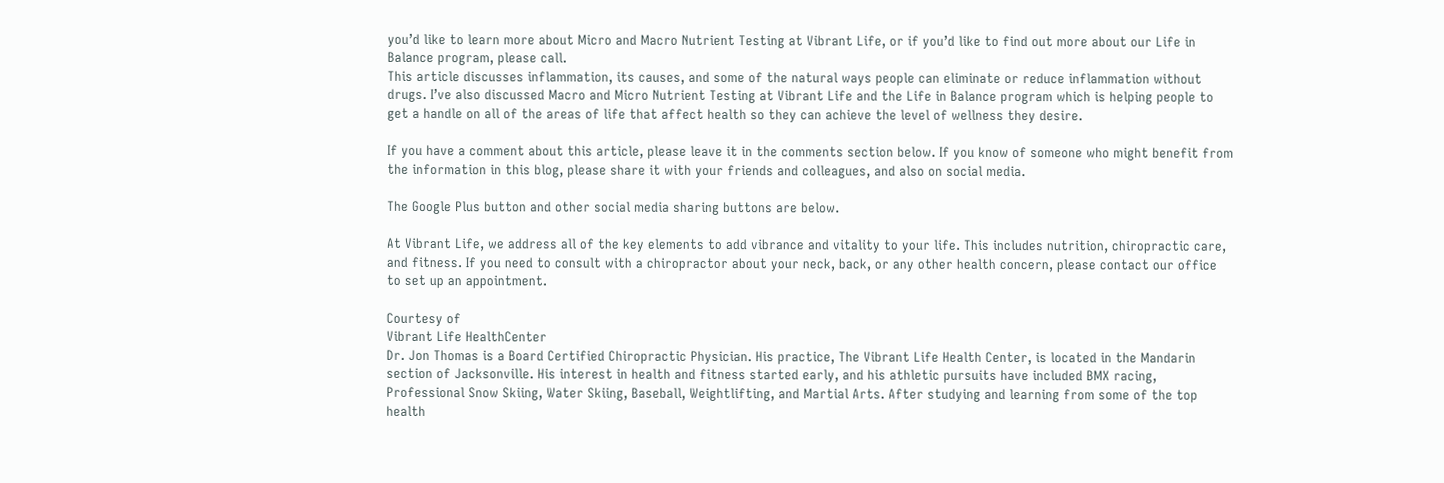you’d like to learn more about Micro and Macro Nutrient Testing at Vibrant Life, or if you’d like to find out more about our Life in Balance program, please call.
This article discusses inflammation, its causes, and some of the natural ways people can eliminate or reduce inflammation without drugs. I’ve also discussed Macro and Micro Nutrient Testing at Vibrant Life and the Life in Balance program which is helping people to get a handle on all of the areas of life that affect health so they can achieve the level of wellness they desire.

If you have a comment about this article, please leave it in the comments section below. If you know of someone who might benefit from the information in this blog, please share it with your friends and colleagues, and also on social media.

The Google Plus button and other social media sharing buttons are below.

At Vibrant Life, we address all of the key elements to add vibrance and vitality to your life. This includes nutrition, chiropractic care, and fitness. If you need to consult with a chiropractor about your neck, back, or any other health concern, please contact our office to set up an appointment.

Courtesy of
Vibrant Life HealthCenter
Dr. Jon Thomas is a Board Certified Chiropractic Physician. His practice, The Vibrant Life Health Center, is located in the Mandarin section of Jacksonville. His interest in health and fitness started early, and his athletic pursuits have included BMX racing, Professional Snow Skiing, Water Skiing, Baseball, Weightlifting, and Martial Arts. After studying and learning from some of the top health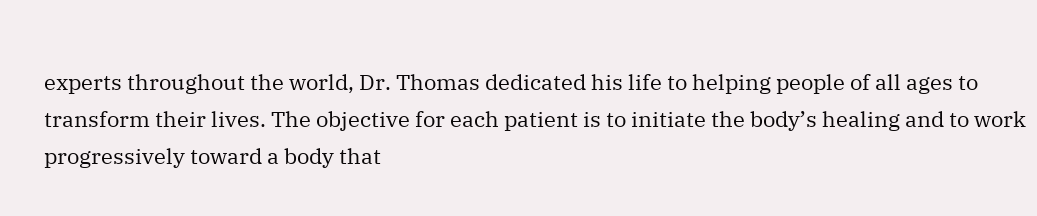experts throughout the world, Dr. Thomas dedicated his life to helping people of all ages to transform their lives. The objective for each patient is to initiate the body’s healing and to work progressively toward a body that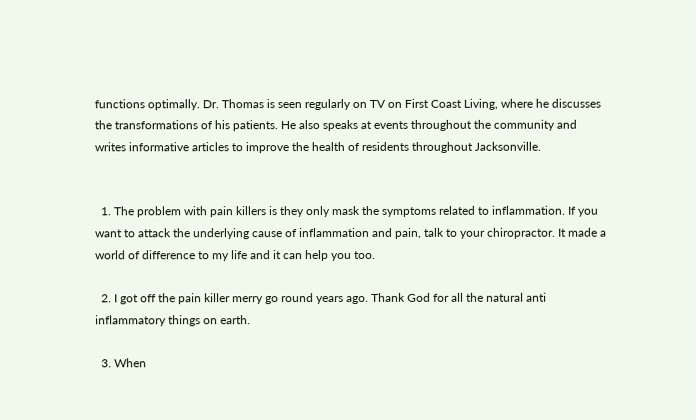functions optimally. Dr. Thomas is seen regularly on TV on First Coast Living, where he discusses the transformations of his patients. He also speaks at events throughout the community and writes informative articles to improve the health of residents throughout Jacksonville.


  1. The problem with pain killers is they only mask the symptoms related to inflammation. If you want to attack the underlying cause of inflammation and pain, talk to your chiropractor. It made a world of difference to my life and it can help you too.

  2. I got off the pain killer merry go round years ago. Thank God for all the natural anti inflammatory things on earth.

  3. When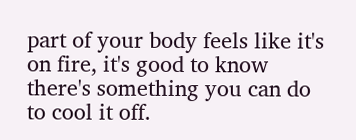part of your body feels like it's on fire, it's good to know there's something you can do to cool it off.